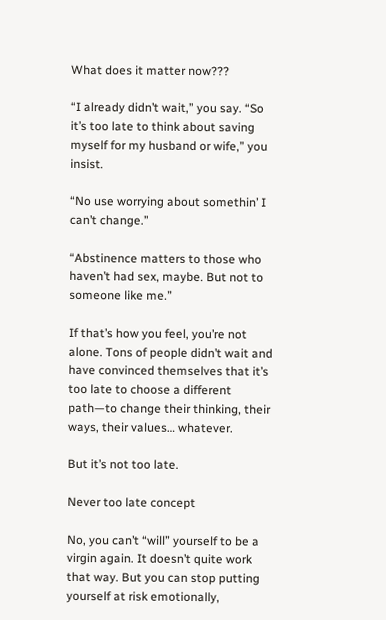What does it matter now???

“I already didn’t wait,” you say. “So it’s too late to think about saving myself for my husband or wife,” you insist.

“No use worrying about somethin’ I can’t change.”

“Abstinence matters to those who haven’t had sex, maybe. But not to someone like me.”

If that’s how you feel, you’re not alone. Tons of people didn’t wait and have convinced themselves that it’s too late to choose a different path—to change their thinking, their ways, their values… whatever.

But it’s not too late.

Never too late concept

No, you can’t “will” yourself to be a virgin again. It doesn’t quite work that way. But you can stop putting yourself at risk emotionally,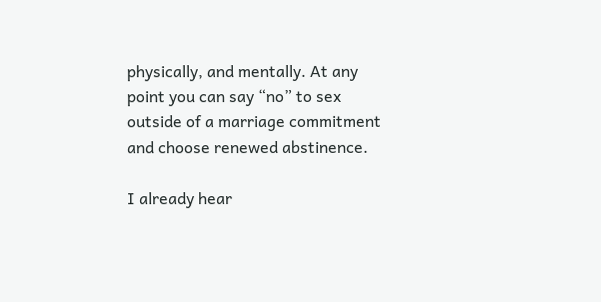physically, and mentally. At any point you can say “no” to sex outside of a marriage commitment and choose renewed abstinence.

I already hear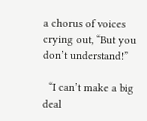a chorus of voices crying out, “But you don’t understand!”

  “I can’t make a big deal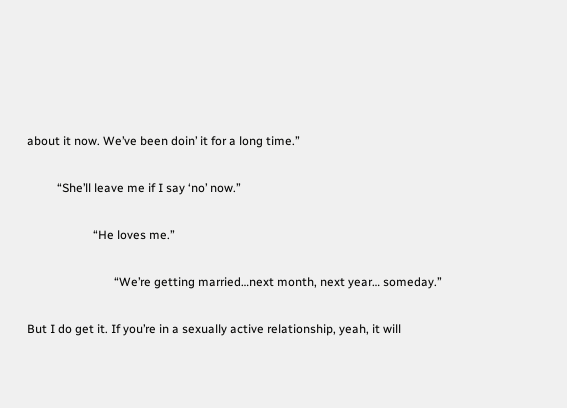about it now. We’ve been doin’ it for a long time.”

          “She’ll leave me if I say ‘no’ now.”

                      “He loves me.”

                             “We’re getting married…next month, next year… someday.”

But I do get it. If you’re in a sexually active relationship, yeah, it will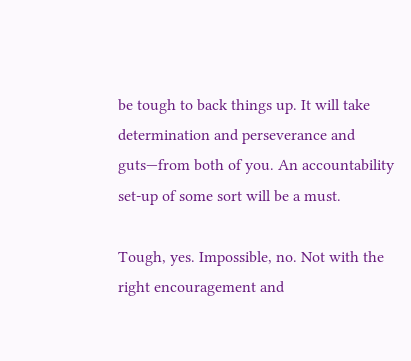be tough to back things up. It will take determination and perseverance and guts—from both of you. An accountability set-up of some sort will be a must.

Tough, yes. Impossible, no. Not with the right encouragement and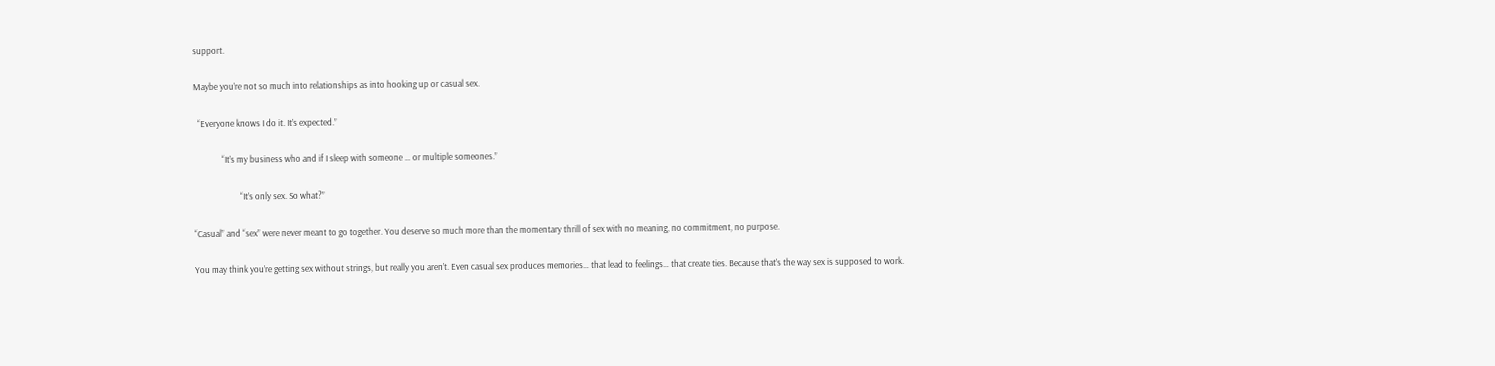support.

Maybe you’re not so much into relationships as into hooking up or casual sex.

  “Everyone knows I do it. It’s expected.”

              “It’s my business who and if I sleep with someone … or multiple someones.”

                       “It’s only sex. So what?”

“Casual” and “sex” were never meant to go together. You deserve so much more than the momentary thrill of sex with no meaning, no commitment, no purpose.

You may think you’re getting sex without strings, but really you aren’t. Even casual sex produces memories… that lead to feelings… that create ties. Because that’s the way sex is supposed to work.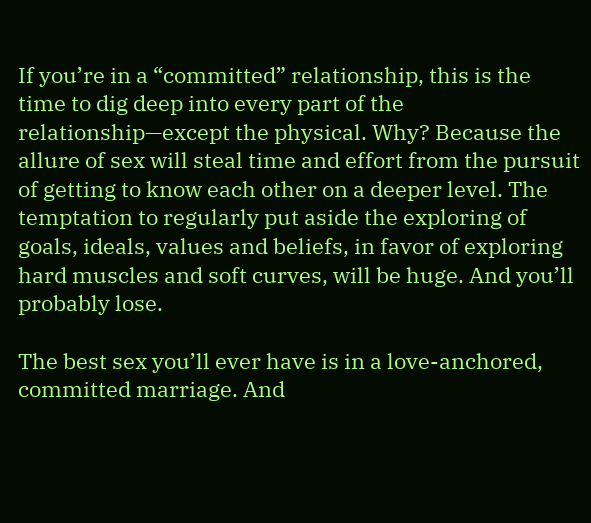If you’re in a “committed” relationship, this is the time to dig deep into every part of the relationship—except the physical. Why? Because the allure of sex will steal time and effort from the pursuit of getting to know each other on a deeper level. The temptation to regularly put aside the exploring of goals, ideals, values and beliefs, in favor of exploring hard muscles and soft curves, will be huge. And you’ll probably lose.

The best sex you’ll ever have is in a love-anchored, committed marriage. And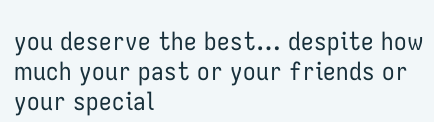you deserve the best… despite how much your past or your friends or your special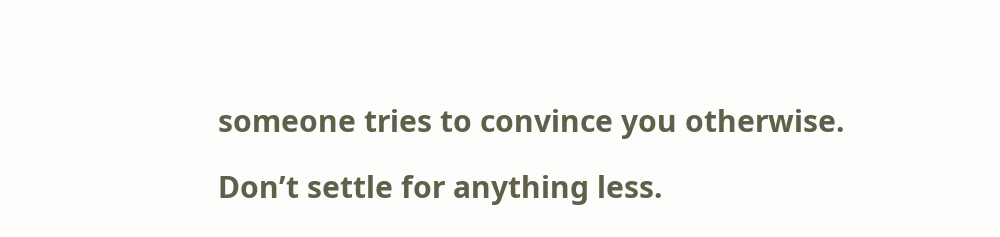someone tries to convince you otherwise.

Don’t settle for anything less.